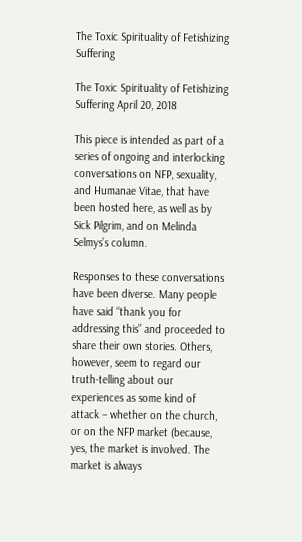The Toxic Spirituality of Fetishizing Suffering

The Toxic Spirituality of Fetishizing Suffering April 20, 2018

This piece is intended as part of a series of ongoing and interlocking conversations on NFP, sexuality, and Humanae Vitae, that have been hosted here, as well as by Sick Pilgrim, and on Melinda Selmys’s column.

Responses to these conversations have been diverse. Many people have said “thank you for addressing this” and proceeded to share their own stories. Others, however, seem to regard our truth-telling about our experiences as some kind of attack – whether on the church, or on the NFP market (because, yes, the market is involved. The market is always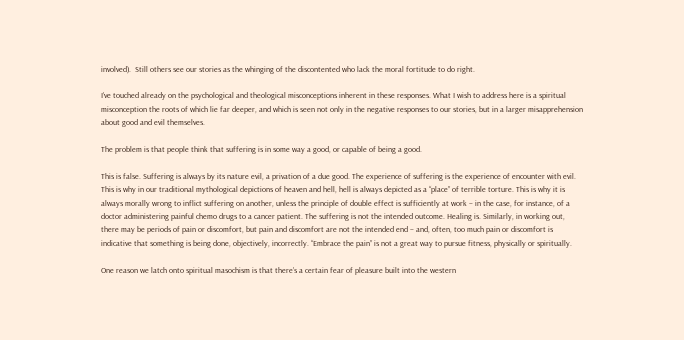involved).  Still others see our stories as the whinging of the discontented who lack the moral fortitude to do right.

I’ve touched already on the psychological and theological misconceptions inherent in these responses. What I wish to address here is a spiritual misconception the roots of which lie far deeper, and which is seen not only in the negative responses to our stories, but in a larger misapprehension about good and evil themselves.

The problem is that people think that suffering is in some way a good, or capable of being a good.

This is false. Suffering is always by its nature evil, a privation of a due good. The experience of suffering is the experience of encounter with evil. This is why in our traditional mythological depictions of heaven and hell, hell is always depicted as a “place” of terrible torture. This is why it is always morally wrong to inflict suffering on another, unless the principle of double effect is sufficiently at work – in the case, for instance, of a doctor administering painful chemo drugs to a cancer patient. The suffering is not the intended outcome. Healing is. Similarly, in working out, there may be periods of pain or discomfort, but pain and discomfort are not the intended end – and, often, too much pain or discomfort is indicative that something is being done, objectively, incorrectly. “Embrace the pain” is not a great way to pursue fitness, physically or spiritually.

One reason we latch onto spiritual masochism is that there’s a certain fear of pleasure built into the western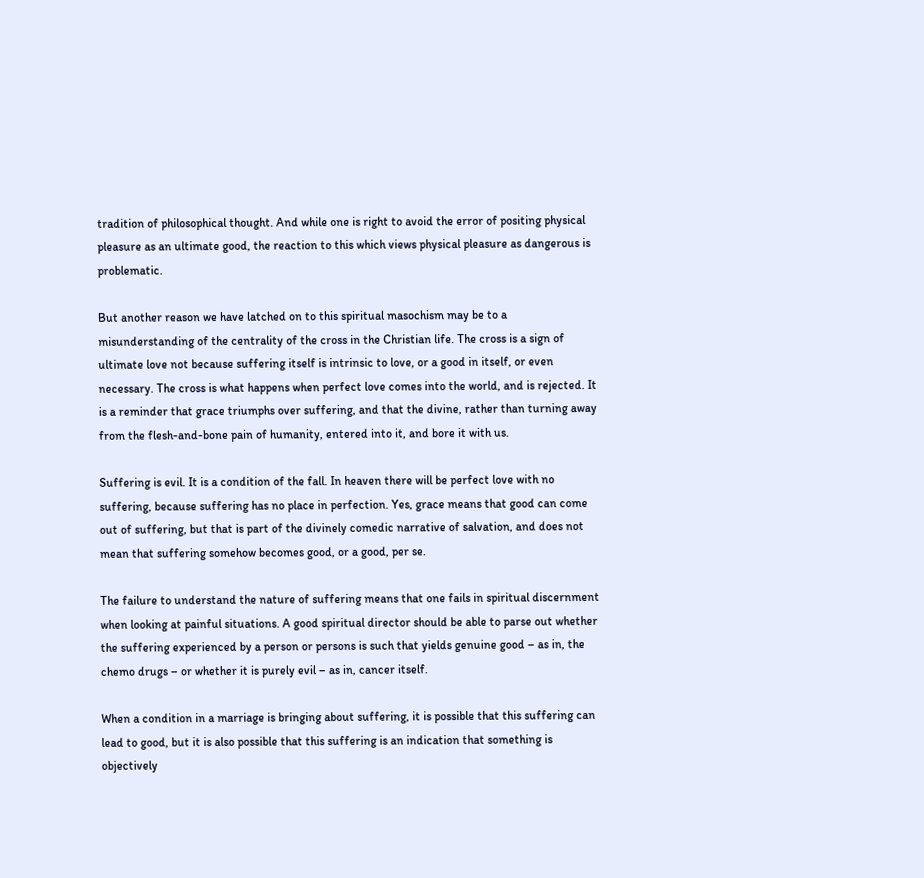tradition of philosophical thought. And while one is right to avoid the error of positing physical pleasure as an ultimate good, the reaction to this which views physical pleasure as dangerous is problematic.

But another reason we have latched on to this spiritual masochism may be to a misunderstanding of the centrality of the cross in the Christian life. The cross is a sign of ultimate love not because suffering itself is intrinsic to love, or a good in itself, or even necessary. The cross is what happens when perfect love comes into the world, and is rejected. It is a reminder that grace triumphs over suffering, and that the divine, rather than turning away from the flesh-and-bone pain of humanity, entered into it, and bore it with us.

Suffering is evil. It is a condition of the fall. In heaven there will be perfect love with no suffering, because suffering has no place in perfection. Yes, grace means that good can come out of suffering, but that is part of the divinely comedic narrative of salvation, and does not mean that suffering somehow becomes good, or a good, per se.

The failure to understand the nature of suffering means that one fails in spiritual discernment when looking at painful situations. A good spiritual director should be able to parse out whether the suffering experienced by a person or persons is such that yields genuine good – as in, the chemo drugs – or whether it is purely evil – as in, cancer itself.

When a condition in a marriage is bringing about suffering, it is possible that this suffering can lead to good, but it is also possible that this suffering is an indication that something is objectively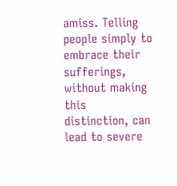amiss. Telling people simply to embrace their sufferings, without making this distinction, can lead to severe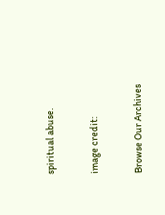spiritual abuse.

image credit:

Browse Our Archives